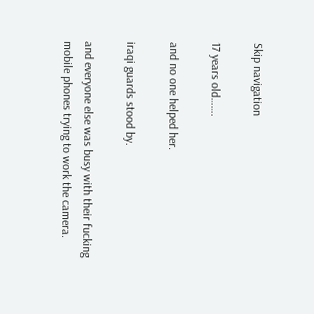Skip navigation

17 years old…….

and no one helped her.

iraqi guards stood by.

and everyone else was busy with their fucking mobile phones trying to work the camera.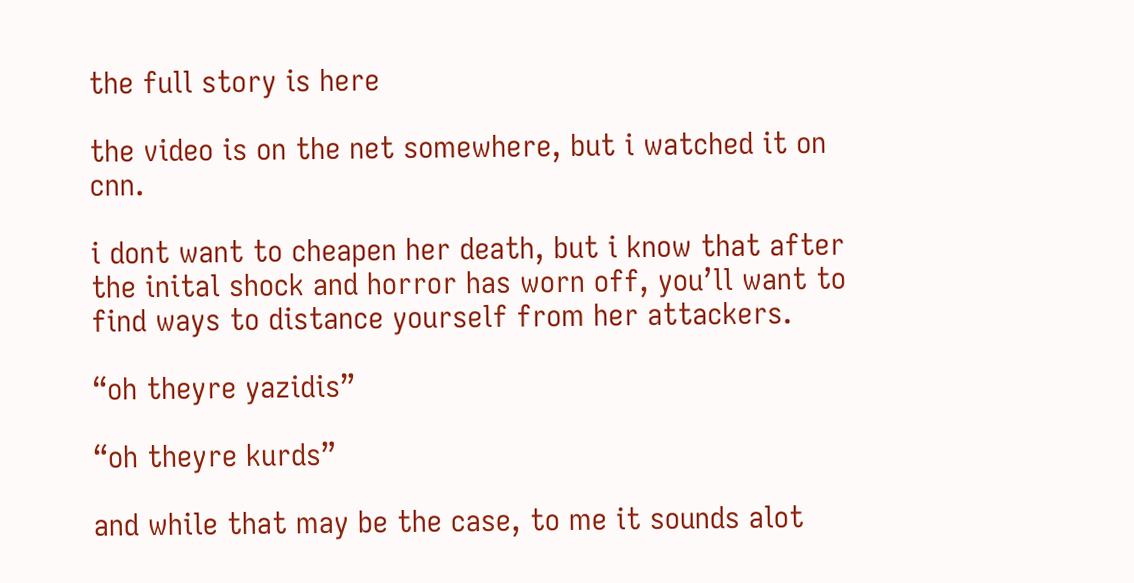the full story is here

the video is on the net somewhere, but i watched it on cnn.

i dont want to cheapen her death, but i know that after the inital shock and horror has worn off, you’ll want to find ways to distance yourself from her attackers.

“oh theyre yazidis”

“oh theyre kurds”

and while that may be the case, to me it sounds alot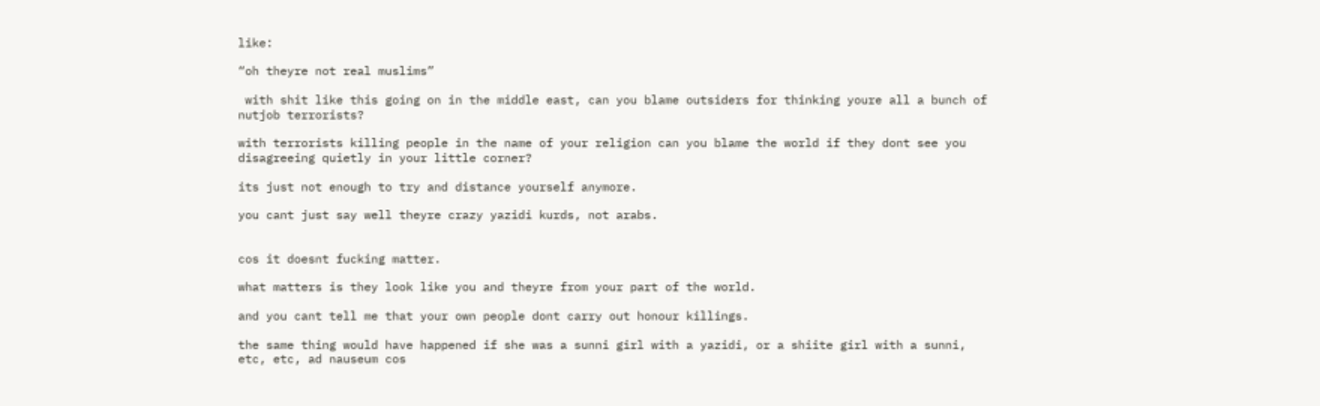like:

“oh theyre not real muslims”

 with shit like this going on in the middle east, can you blame outsiders for thinking youre all a bunch of nutjob terrorists?

with terrorists killing people in the name of your religion can you blame the world if they dont see you disagreeing quietly in your little corner?

its just not enough to try and distance yourself anymore.

you cant just say well theyre crazy yazidi kurds, not arabs.


cos it doesnt fucking matter.

what matters is they look like you and theyre from your part of the world.

and you cant tell me that your own people dont carry out honour killings.

the same thing would have happened if she was a sunni girl with a yazidi, or a shiite girl with a sunni, etc, etc, ad nauseum cos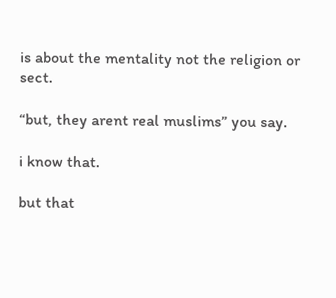is about the mentality not the religion or sect.

“but, they arent real muslims” you say.

i know that.

but that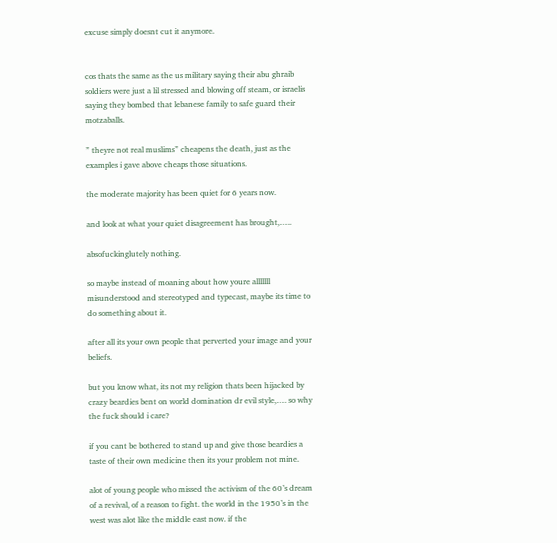excuse simply doesnt cut it anymore.


cos thats the same as the us military saying their abu ghraib soldiers were just a lil stressed and blowing off steam, or israelis saying they bombed that lebanese family to safe guard their motzaballs.

” theyre not real muslims” cheapens the death, just as the examples i gave above cheaps those situations.

the moderate majority has been quiet for 6 years now.

and look at what your quiet disagreement has brought,…..

absofuckinglutely nothing.

so maybe instead of moaning about how youre alllllll misunderstood and stereotyped and typecast, maybe its time to do something about it.

after all its your own people that perverted your image and your beliefs.

but you know what, its not my religion thats been hijacked by crazy beardies bent on world domination dr evil style,…. so why the fuck should i care?

if you cant be bothered to stand up and give those beardies a taste of their own medicine then its your problem not mine.

alot of young people who missed the activism of the 60’s dream of a revival, of a reason to fight. the world in the 1950’s in the west was alot like the middle east now. if the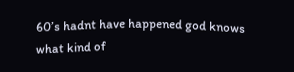60’s hadnt have happened god knows what kind of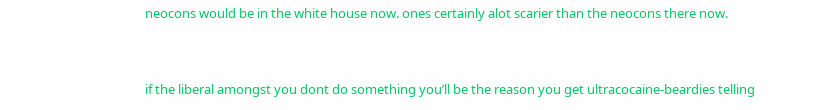neocons would be in the white house now. ones certainly alot scarier than the neocons there now.


if the liberal amongst you dont do something you’ll be the reason you get ultracocaine-beardies telling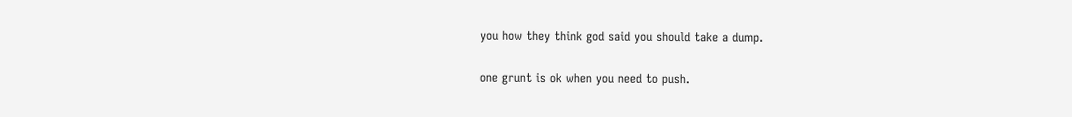you how they think god said you should take a dump.

one grunt is ok when you need to push.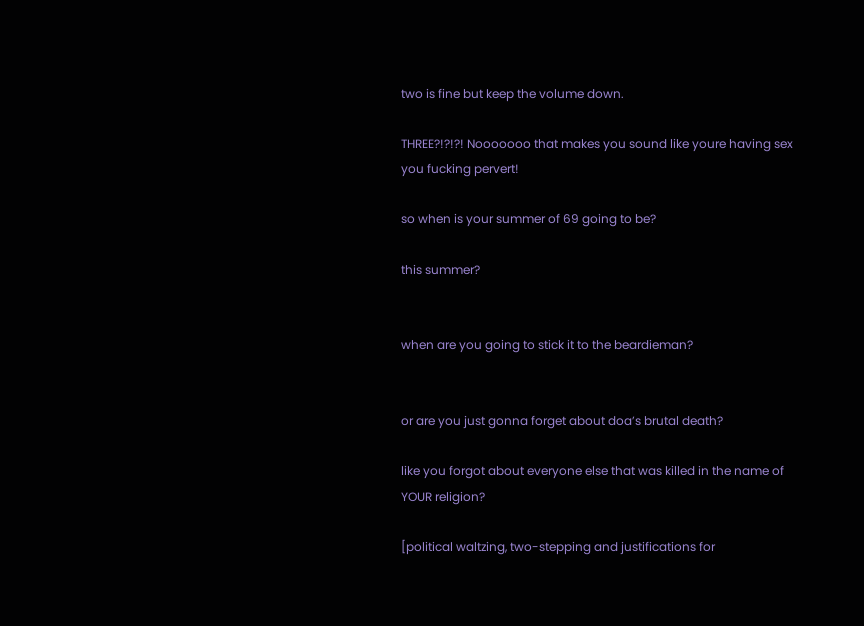two is fine but keep the volume down.

THREE?!?!?! Nooooooo that makes you sound like youre having sex you fucking pervert!

so when is your summer of 69 going to be?

this summer?


when are you going to stick it to the beardieman?


or are you just gonna forget about doa’s brutal death?

like you forgot about everyone else that was killed in the name of YOUR religion?

[political waltzing, two-stepping and justifications for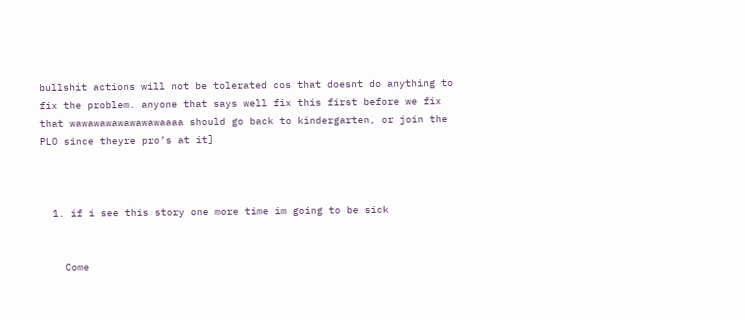bullshit actions will not be tolerated cos that doesnt do anything to fix the problem. anyone that says well fix this first before we fix that wawawawawawawawaaaa should go back to kindergarten, or join the PLO since theyre pro’s at it]



  1. if i see this story one more time im going to be sick


    Come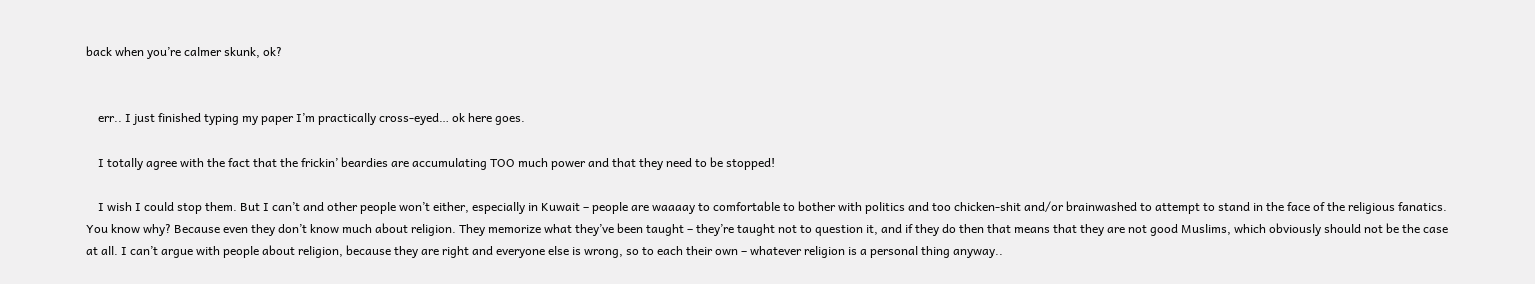back when you’re calmer skunk, ok?


    err.. I just finished typing my paper I’m practically cross-eyed… ok here goes.

    I totally agree with the fact that the frickin’ beardies are accumulating TOO much power and that they need to be stopped!

    I wish I could stop them. But I can’t and other people won’t either, especially in Kuwait – people are waaaay to comfortable to bother with politics and too chicken-shit and/or brainwashed to attempt to stand in the face of the religious fanatics. You know why? Because even they don’t know much about religion. They memorize what they’ve been taught – they’re taught not to question it, and if they do then that means that they are not good Muslims, which obviously should not be the case at all. I can’t argue with people about religion, because they are right and everyone else is wrong, so to each their own – whatever religion is a personal thing anyway..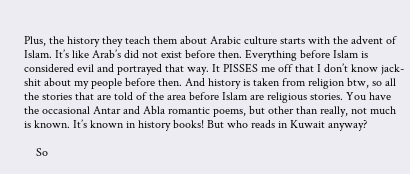Plus, the history they teach them about Arabic culture starts with the advent of Islam. It’s like Arab’s did not exist before then. Everything before Islam is considered evil and portrayed that way. It PISSES me off that I don’t know jack-shit about my people before then. And history is taken from religion btw, so all the stories that are told of the area before Islam are religious stories. You have the occasional Antar and Abla romantic poems, but other than really, not much is known. It’s known in history books! But who reads in Kuwait anyway?

    So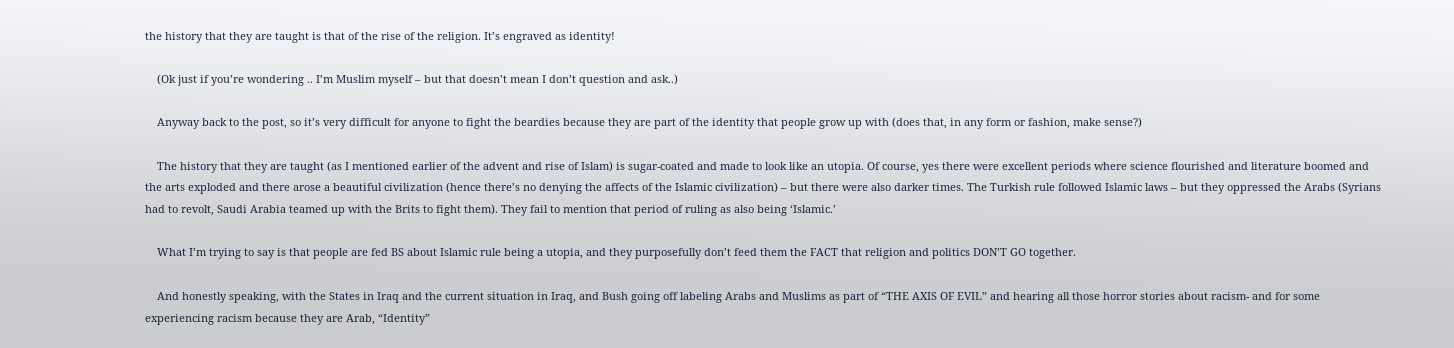the history that they are taught is that of the rise of the religion. It’s engraved as identity!

    (Ok just if you’re wondering .. I’m Muslim myself – but that doesn’t mean I don’t question and ask..)

    Anyway back to the post, so it’s very difficult for anyone to fight the beardies because they are part of the identity that people grow up with (does that, in any form or fashion, make sense?)

    The history that they are taught (as I mentioned earlier of the advent and rise of Islam) is sugar-coated and made to look like an utopia. Of course, yes there were excellent periods where science flourished and literature boomed and the arts exploded and there arose a beautiful civilization (hence there’s no denying the affects of the Islamic civilization) – but there were also darker times. The Turkish rule followed Islamic laws – but they oppressed the Arabs (Syrians had to revolt, Saudi Arabia teamed up with the Brits to fight them). They fail to mention that period of ruling as also being ‘Islamic.’

    What I’m trying to say is that people are fed BS about Islamic rule being a utopia, and they purposefully don’t feed them the FACT that religion and politics DON’T GO together.

    And honestly speaking, with the States in Iraq and the current situation in Iraq, and Bush going off labeling Arabs and Muslims as part of “THE AXIS OF EVIL” and hearing all those horror stories about racism- and for some experiencing racism because they are Arab, “Identity”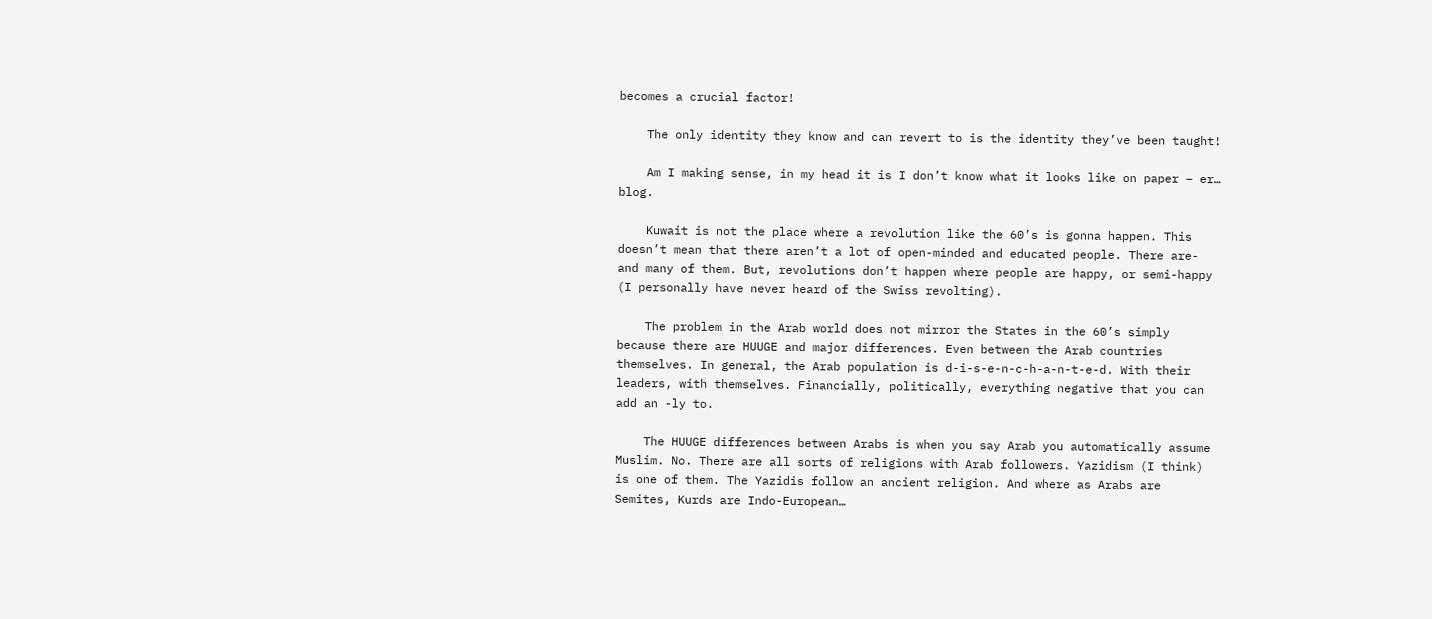becomes a crucial factor!

    The only identity they know and can revert to is the identity they’ve been taught!

    Am I making sense, in my head it is I don’t know what it looks like on paper – er… blog.

    Kuwait is not the place where a revolution like the 60’s is gonna happen. This doesn’t mean that there aren’t a lot of open-minded and educated people. There are- and many of them. But, revolutions don’t happen where people are happy, or semi-happy (I personally have never heard of the Swiss revolting).

    The problem in the Arab world does not mirror the States in the 60’s simply because there are HUUGE and major differences. Even between the Arab countries themselves. In general, the Arab population is d-i-s-e-n-c-h-a-n-t-e-d. With their leaders, with themselves. Financially, politically, everything negative that you can add an -ly to.

    The HUUGE differences between Arabs is when you say Arab you automatically assume Muslim. No. There are all sorts of religions with Arab followers. Yazidism (I think) is one of them. The Yazidis follow an ancient religion. And where as Arabs are Semites, Kurds are Indo-European…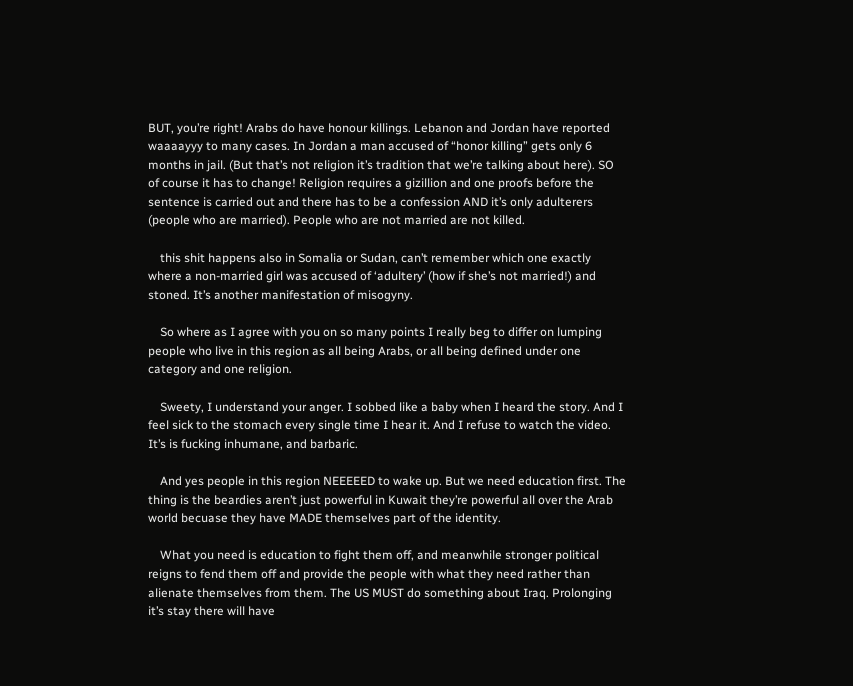BUT, you’re right! Arabs do have honour killings. Lebanon and Jordan have reported waaaayyy to many cases. In Jordan a man accused of “honor killing” gets only 6 months in jail. (But that’s not religion it’s tradition that we’re talking about here). SO of course it has to change! Religion requires a gizillion and one proofs before the sentence is carried out and there has to be a confession AND it’s only adulterers (people who are married). People who are not married are not killed.

    this shit happens also in Somalia or Sudan, can’t remember which one exactly where a non-married girl was accused of ‘adultery’ (how if she’s not married!) and stoned. It’s another manifestation of misogyny.

    So where as I agree with you on so many points I really beg to differ on lumping people who live in this region as all being Arabs, or all being defined under one category and one religion.

    Sweety, I understand your anger. I sobbed like a baby when I heard the story. And I feel sick to the stomach every single time I hear it. And I refuse to watch the video. It’s is fucking inhumane, and barbaric.

    And yes people in this region NEEEEED to wake up. But we need education first. The thing is the beardies aren’t just powerful in Kuwait they’re powerful all over the Arab world becuase they have MADE themselves part of the identity.

    What you need is education to fight them off, and meanwhile stronger political reigns to fend them off and provide the people with what they need rather than alienate themselves from them. The US MUST do something about Iraq. Prolonging it’s stay there will have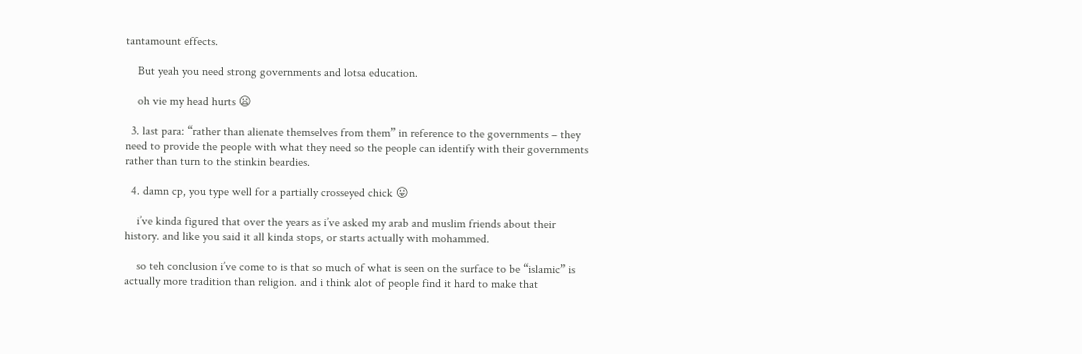tantamount effects.

    But yeah you need strong governments and lotsa education.

    oh vie my head hurts 😦

  3. last para: “rather than alienate themselves from them” in reference to the governments – they need to provide the people with what they need so the people can identify with their governments rather than turn to the stinkin beardies.

  4. damn cp, you type well for a partially crosseyed chick 😛

    i’ve kinda figured that over the years as i’ve asked my arab and muslim friends about their history. and like you said it all kinda stops, or starts actually with mohammed.

    so teh conclusion i’ve come to is that so much of what is seen on the surface to be “islamic” is actually more tradition than religion. and i think alot of people find it hard to make that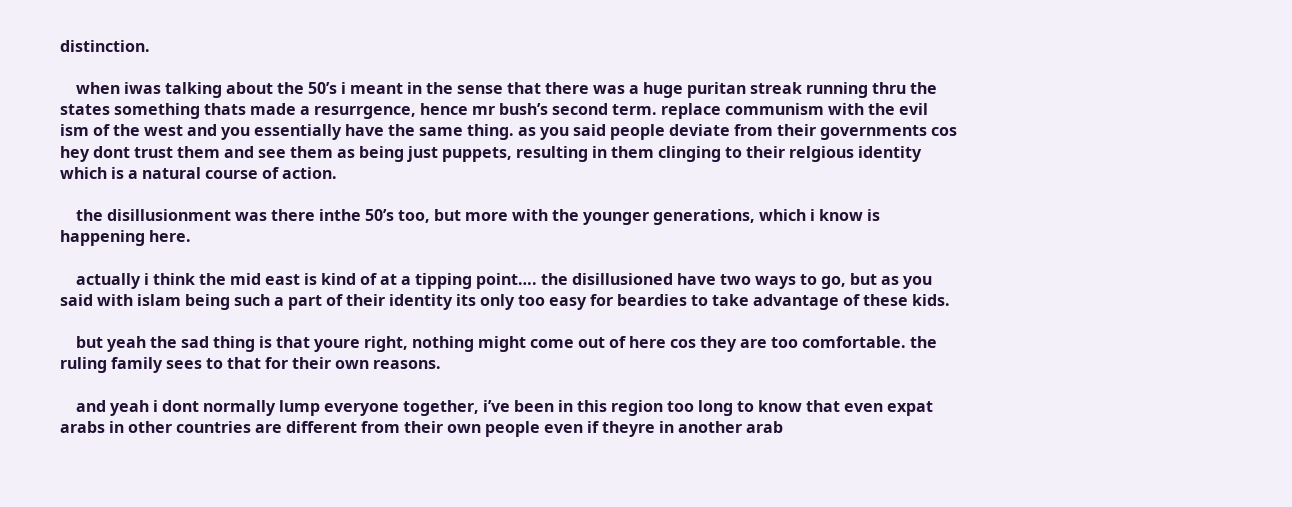distinction.

    when iwas talking about the 50’s i meant in the sense that there was a huge puritan streak running thru the states something thats made a resurrgence, hence mr bush’s second term. replace communism with the evil ism of the west and you essentially have the same thing. as you said people deviate from their governments cos hey dont trust them and see them as being just puppets, resulting in them clinging to their relgious identity which is a natural course of action.

    the disillusionment was there inthe 50’s too, but more with the younger generations, which i know is happening here.

    actually i think the mid east is kind of at a tipping point…. the disillusioned have two ways to go, but as you said with islam being such a part of their identity its only too easy for beardies to take advantage of these kids.

    but yeah the sad thing is that youre right, nothing might come out of here cos they are too comfortable. the ruling family sees to that for their own reasons.

    and yeah i dont normally lump everyone together, i’ve been in this region too long to know that even expat arabs in other countries are different from their own people even if theyre in another arab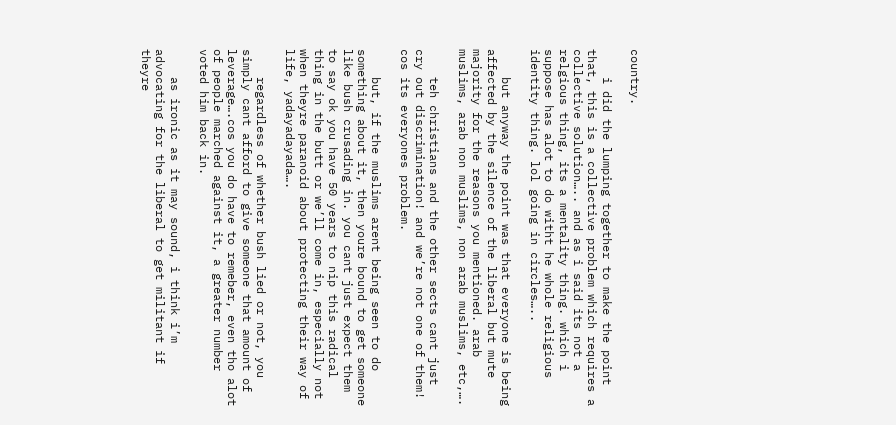country.

    i did the lumping together to make the point that, this is a collective problem which requires a collective solution….. and as i said its not a relgious thing, its a mentality thing. which i suppose has alot to do witht he whole religious identity thing. lol going in circles…..

    but anyway the point was that everyone is being affected by the silence of the liberal but mute majority for the reasons you mentioned. arab muslims, arab non muslims, non arab muslims, etc,….

    teh christians and the other sects cant just cry out discrimination! and we’re not one of them! cos its everyones problem.

    but, if the muslims arent being seen to do something about it, then youre bound to get someone like bush crusading in. you cant just expect them to say ok you have 50 years to nip this radical thing in the butt or we’ll come in, especially not when theyre paranoid about protecting their way of life, yadayadayada….

    regardless of whether bush lied or not, you simply cant afford to give someone that amount of leverage….cos you do have to remeber, even tho alot of people marched against it, a greater number voted him back in.

    as ironic as it may sound, i think i’m advocating for the liberal to get militant if theyre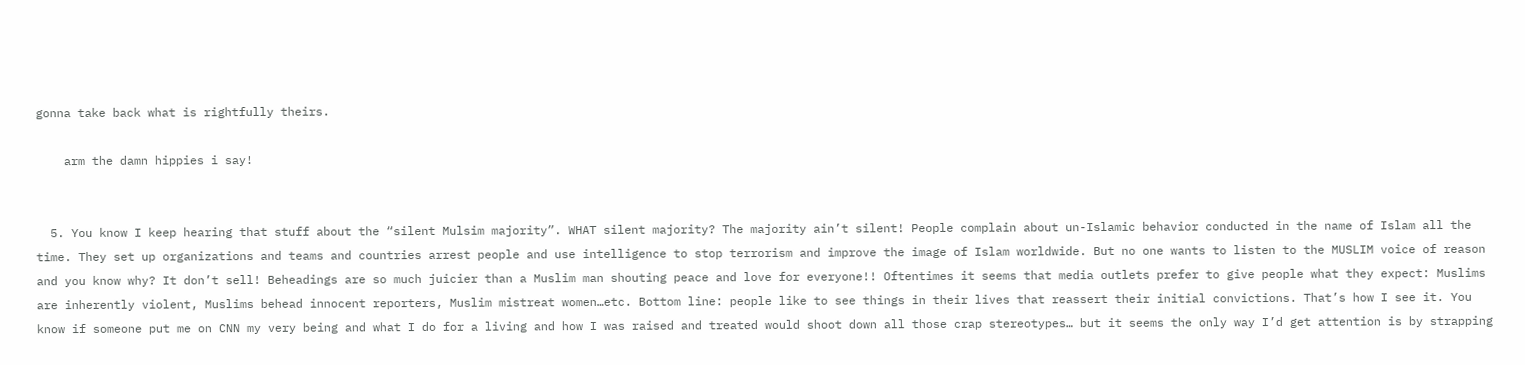gonna take back what is rightfully theirs.

    arm the damn hippies i say!


  5. You know I keep hearing that stuff about the “silent Mulsim majority”. WHAT silent majority? The majority ain’t silent! People complain about un-Islamic behavior conducted in the name of Islam all the time. They set up organizations and teams and countries arrest people and use intelligence to stop terrorism and improve the image of Islam worldwide. But no one wants to listen to the MUSLIM voice of reason and you know why? It don’t sell! Beheadings are so much juicier than a Muslim man shouting peace and love for everyone!! Oftentimes it seems that media outlets prefer to give people what they expect: Muslims are inherently violent, Muslims behead innocent reporters, Muslim mistreat women…etc. Bottom line: people like to see things in their lives that reassert their initial convictions. That’s how I see it. You know if someone put me on CNN my very being and what I do for a living and how I was raised and treated would shoot down all those crap stereotypes… but it seems the only way I’d get attention is by strapping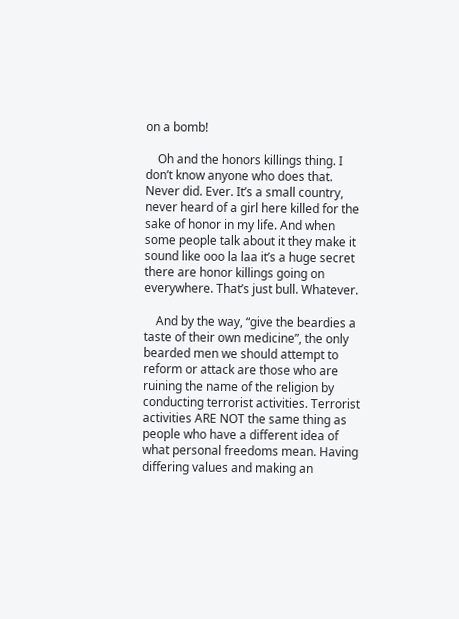on a bomb!

    Oh and the honors killings thing. I don’t know anyone who does that. Never did. Ever. It’s a small country, never heard of a girl here killed for the sake of honor in my life. And when some people talk about it they make it sound like ooo la laa it’s a huge secret there are honor killings going on everywhere. That’s just bull. Whatever.

    And by the way, “give the beardies a taste of their own medicine”, the only bearded men we should attempt to reform or attack are those who are ruining the name of the religion by conducting terrorist activities. Terrorist activities ARE NOT the same thing as people who have a different idea of what personal freedoms mean. Having differing values and making an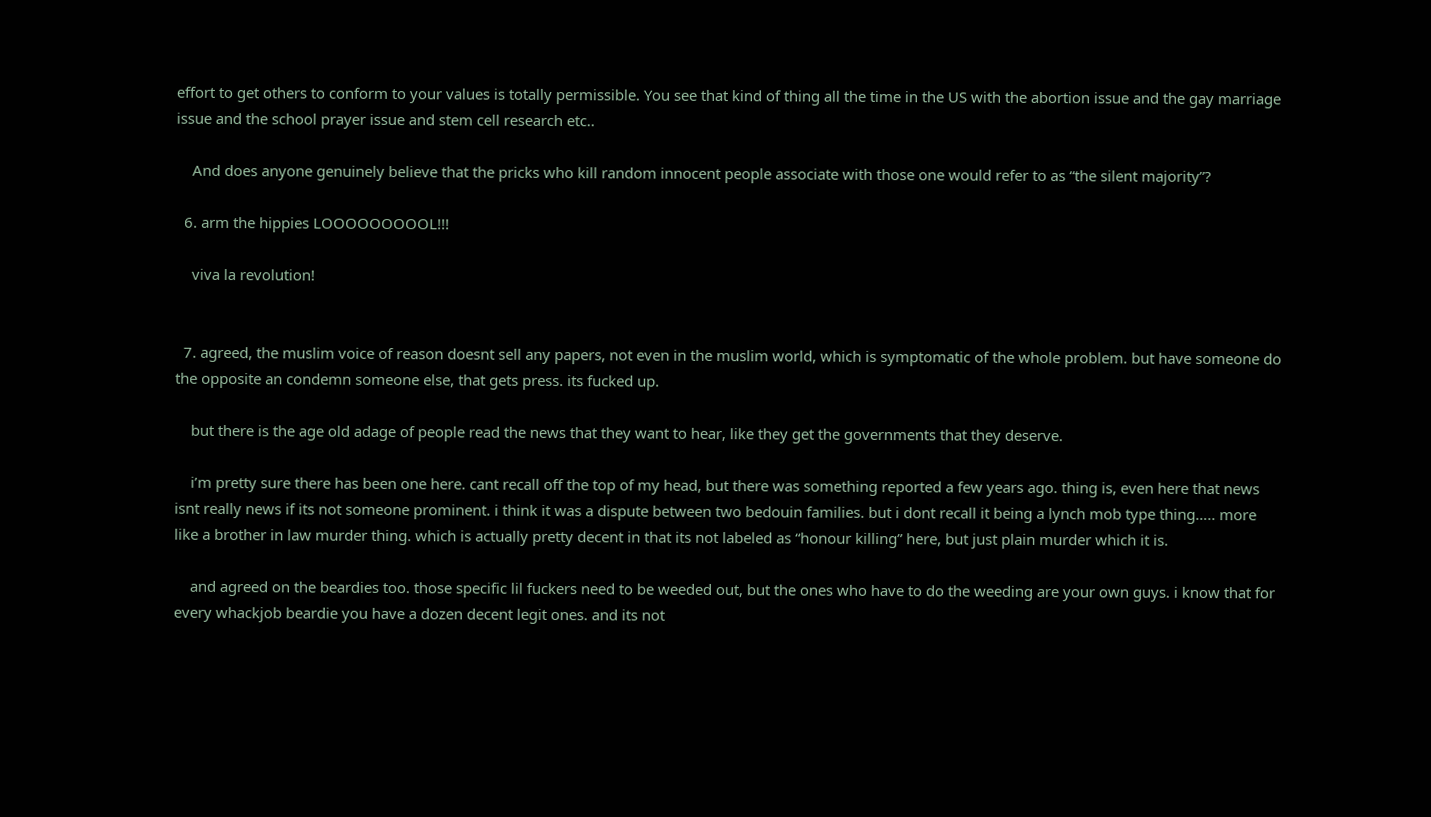effort to get others to conform to your values is totally permissible. You see that kind of thing all the time in the US with the abortion issue and the gay marriage issue and the school prayer issue and stem cell research etc..

    And does anyone genuinely believe that the pricks who kill random innocent people associate with those one would refer to as “the silent majority”?

  6. arm the hippies LOOOOOOOOOL!!!

    viva la revolution!


  7. agreed, the muslim voice of reason doesnt sell any papers, not even in the muslim world, which is symptomatic of the whole problem. but have someone do the opposite an condemn someone else, that gets press. its fucked up.

    but there is the age old adage of people read the news that they want to hear, like they get the governments that they deserve.

    i’m pretty sure there has been one here. cant recall off the top of my head, but there was something reported a few years ago. thing is, even here that news isnt really news if its not someone prominent. i think it was a dispute between two bedouin families. but i dont recall it being a lynch mob type thing….. more like a brother in law murder thing. which is actually pretty decent in that its not labeled as “honour killing” here, but just plain murder which it is.

    and agreed on the beardies too. those specific lil fuckers need to be weeded out, but the ones who have to do the weeding are your own guys. i know that for every whackjob beardie you have a dozen decent legit ones. and its not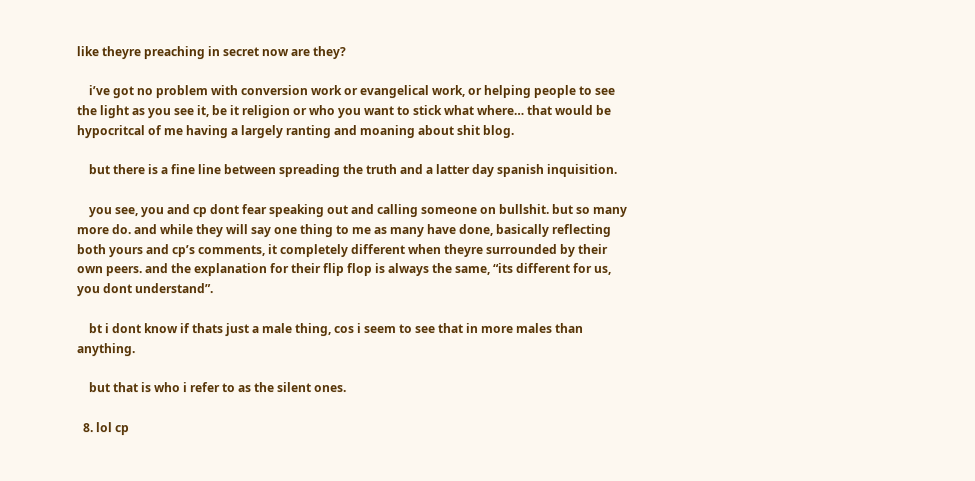like theyre preaching in secret now are they?

    i’ve got no problem with conversion work or evangelical work, or helping people to see the light as you see it, be it religion or who you want to stick what where… that would be hypocritcal of me having a largely ranting and moaning about shit blog.

    but there is a fine line between spreading the truth and a latter day spanish inquisition.

    you see, you and cp dont fear speaking out and calling someone on bullshit. but so many more do. and while they will say one thing to me as many have done, basically reflecting both yours and cp’s comments, it completely different when theyre surrounded by their own peers. and the explanation for their flip flop is always the same, “its different for us, you dont understand”.

    bt i dont know if thats just a male thing, cos i seem to see that in more males than anything.

    but that is who i refer to as the silent ones.

  8. lol cp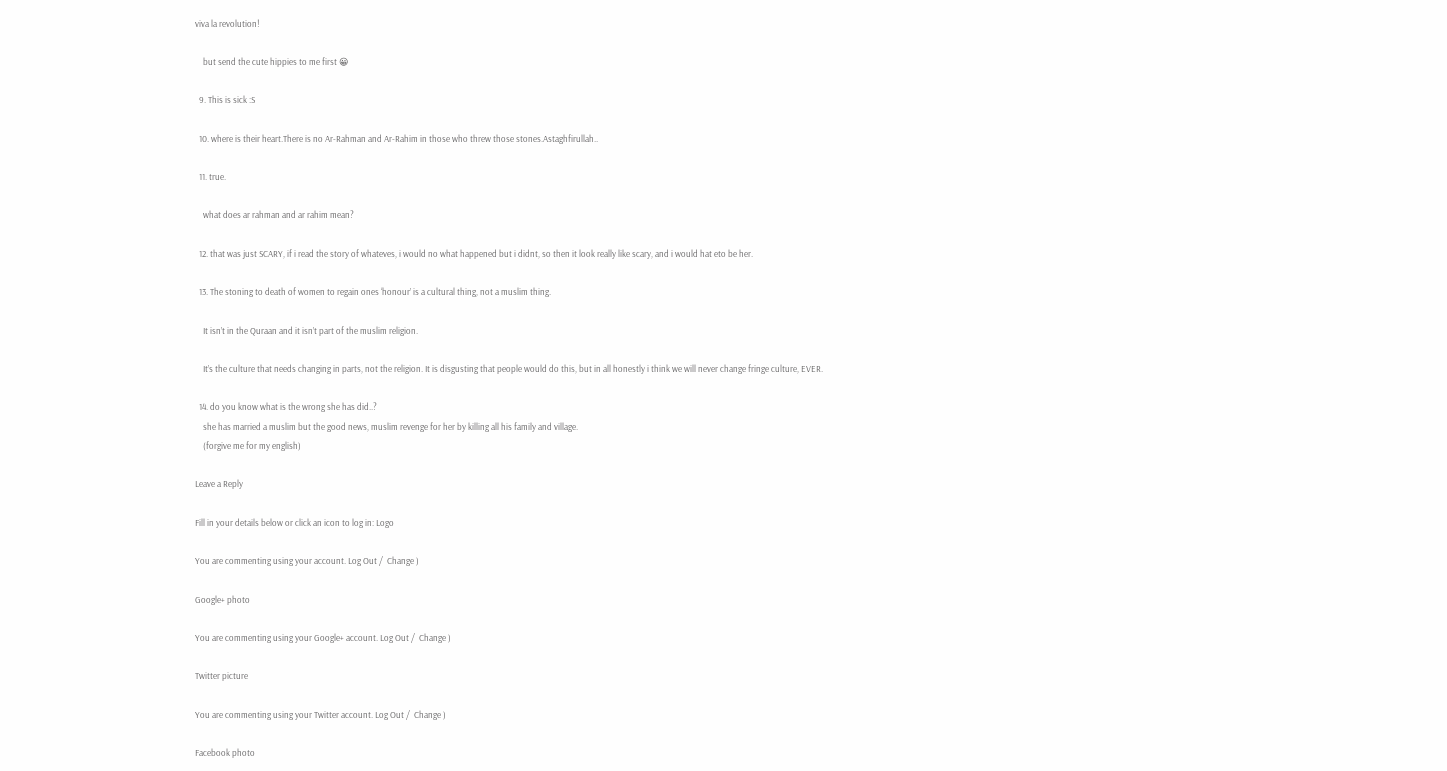viva la revolution!

    but send the cute hippies to me first 😀

  9. This is sick :S

  10. where is their heart.There is no Ar-Rahman and Ar-Rahim in those who threw those stones.Astaghfirullah..

  11. true.

    what does ar rahman and ar rahim mean?

  12. that was just SCARY, if i read the story of whateves, i would no what happened but i didnt, so then it look really like scary, and i would hat eto be her.

  13. The stoning to death of women to regain ones ‘honour’ is a cultural thing, not a muslim thing.

    It isn’t in the Quraan and it isn’t part of the muslim religion.

    It’s the culture that needs changing in parts, not the religion. It is disgusting that people would do this, but in all honestly i think we will never change fringe culture, EVER.

  14. do you know what is the wrong she has did..?
    she has married a muslim but the good news, muslim revenge for her by killing all his family and village.
    (forgive me for my english)

Leave a Reply

Fill in your details below or click an icon to log in: Logo

You are commenting using your account. Log Out /  Change )

Google+ photo

You are commenting using your Google+ account. Log Out /  Change )

Twitter picture

You are commenting using your Twitter account. Log Out /  Change )

Facebook photo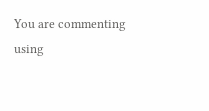You are commenting using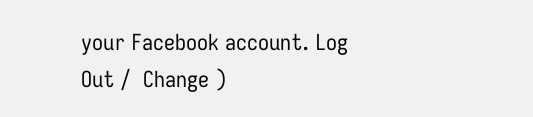your Facebook account. Log Out /  Change )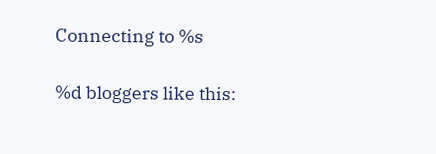Connecting to %s

%d bloggers like this: